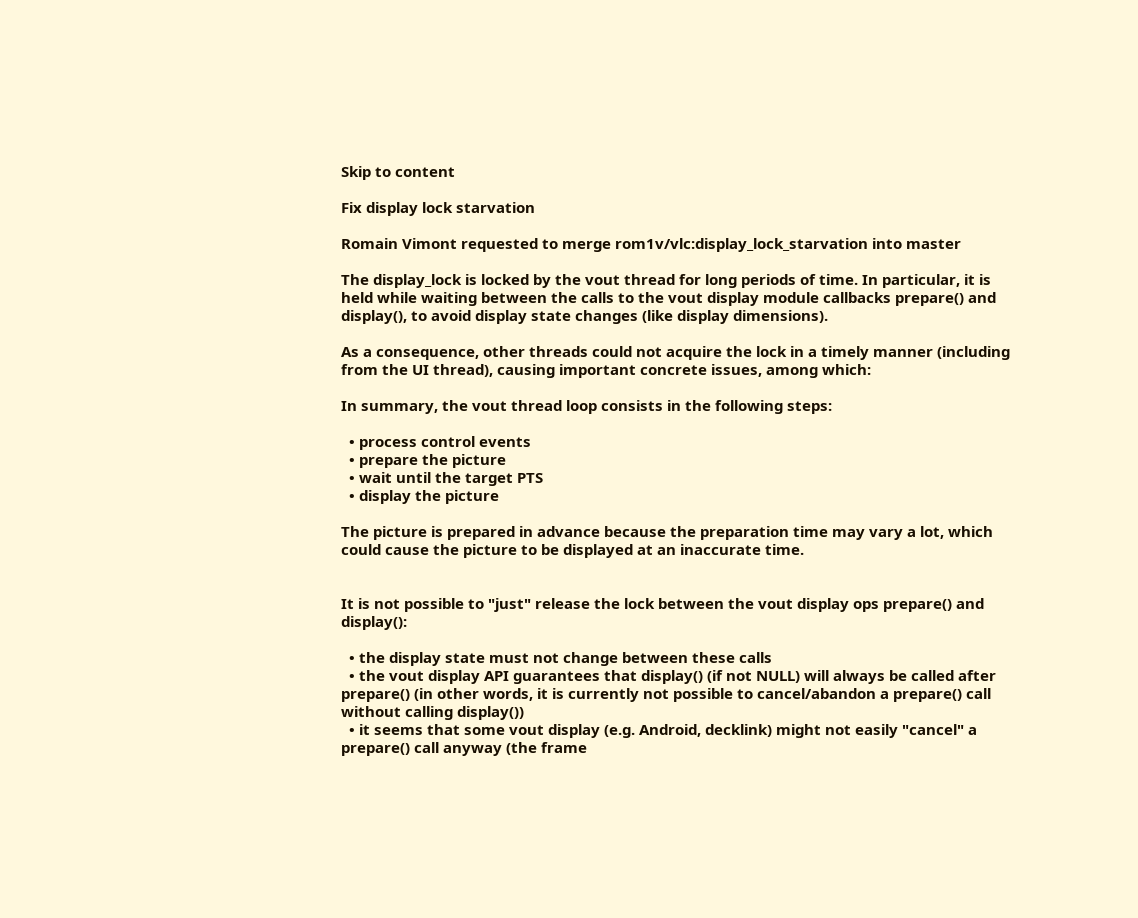Skip to content

Fix display lock starvation

Romain Vimont requested to merge rom1v/vlc:display_lock_starvation into master

The display_lock is locked by the vout thread for long periods of time. In particular, it is held while waiting between the calls to the vout display module callbacks prepare() and display(), to avoid display state changes (like display dimensions).

As a consequence, other threads could not acquire the lock in a timely manner (including from the UI thread), causing important concrete issues, among which:

In summary, the vout thread loop consists in the following steps:

  • process control events
  • prepare the picture
  • wait until the target PTS
  • display the picture

The picture is prepared in advance because the preparation time may vary a lot, which could cause the picture to be displayed at an inaccurate time.


It is not possible to "just" release the lock between the vout display ops prepare() and display():

  • the display state must not change between these calls
  • the vout display API guarantees that display() (if not NULL) will always be called after prepare() (in other words, it is currently not possible to cancel/abandon a prepare() call without calling display())
  • it seems that some vout display (e.g. Android, decklink) might not easily "cancel" a prepare() call anyway (the frame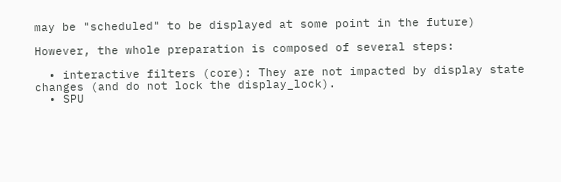may be "scheduled" to be displayed at some point in the future)

However, the whole preparation is composed of several steps:

  • interactive filters (core): They are not impacted by display state changes (and do not lock the display_lock).
  • SPU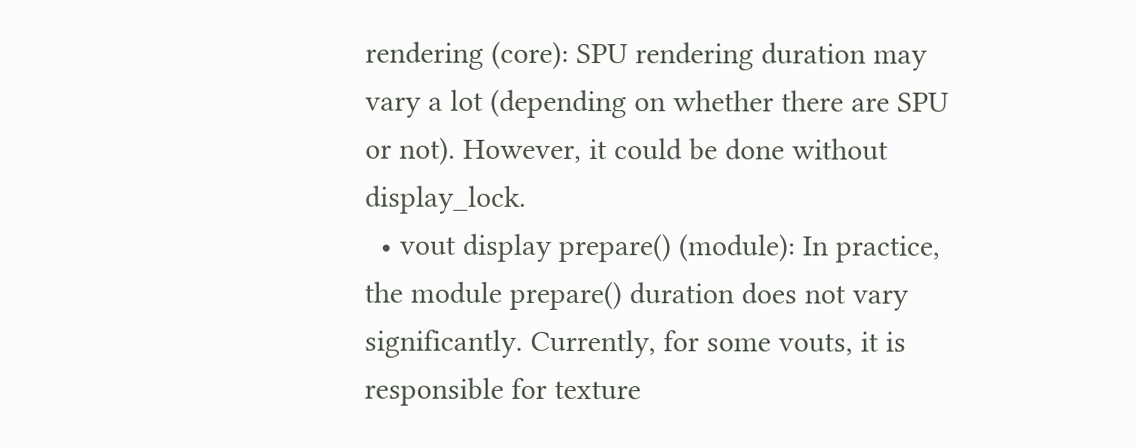rendering (core): SPU rendering duration may vary a lot (depending on whether there are SPU or not). However, it could be done without display_lock.
  • vout display prepare() (module): In practice, the module prepare() duration does not vary significantly. Currently, for some vouts, it is responsible for texture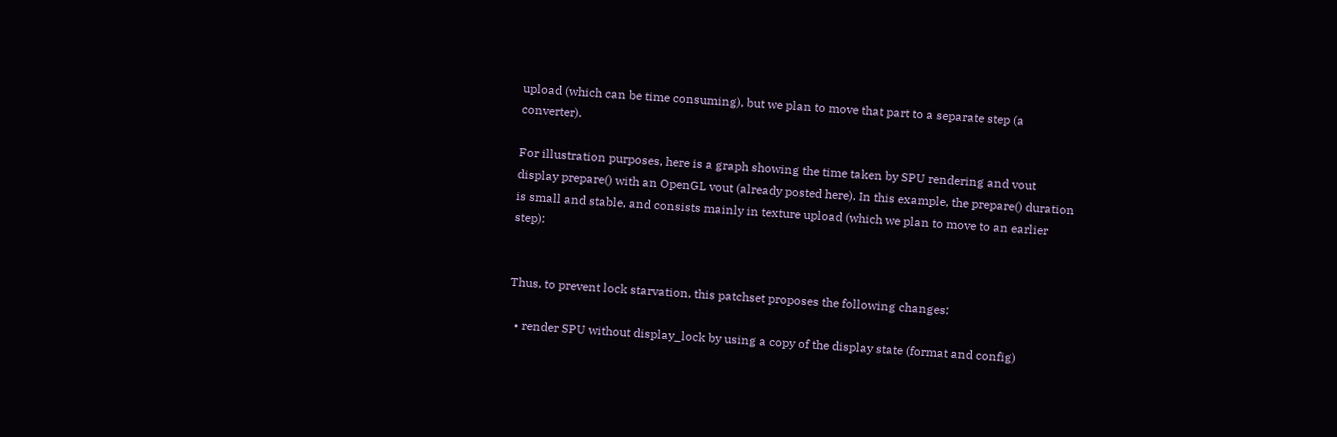upload (which can be time consuming), but we plan to move that part to a separate step (a converter).

For illustration purposes, here is a graph showing the time taken by SPU rendering and vout display prepare() with an OpenGL vout (already posted here). In this example, the prepare() duration is small and stable, and consists mainly in texture upload (which we plan to move to an earlier step):


Thus, to prevent lock starvation, this patchset proposes the following changes:

  • render SPU without display_lock by using a copy of the display state (format and config)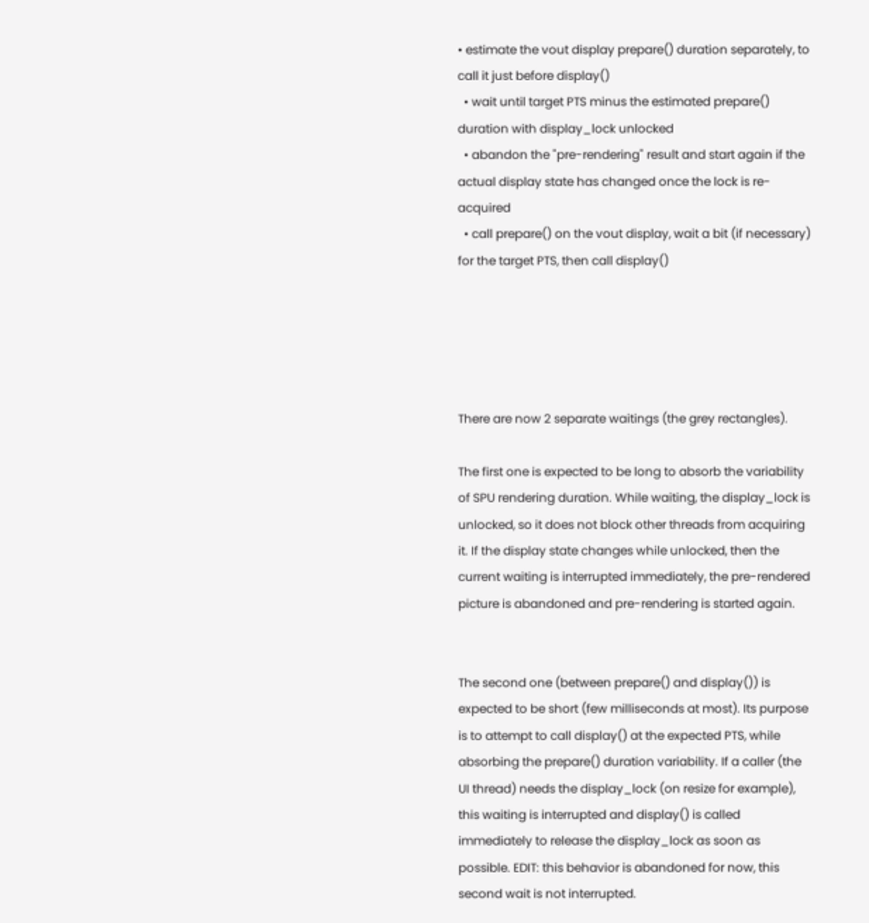• estimate the vout display prepare() duration separately, to call it just before display()
  • wait until target PTS minus the estimated prepare() duration with display_lock unlocked
  • abandon the "pre-rendering" result and start again if the actual display state has changed once the lock is re-acquired
  • call prepare() on the vout display, wait a bit (if necessary) for the target PTS, then call display()





There are now 2 separate waitings (the grey rectangles).

The first one is expected to be long to absorb the variability of SPU rendering duration. While waiting, the display_lock is unlocked, so it does not block other threads from acquiring it. If the display state changes while unlocked, then the current waiting is interrupted immediately, the pre-rendered picture is abandoned and pre-rendering is started again.


The second one (between prepare() and display()) is expected to be short (few milliseconds at most). Its purpose is to attempt to call display() at the expected PTS, while absorbing the prepare() duration variability. If a caller (the UI thread) needs the display_lock (on resize for example), this waiting is interrupted and display() is called immediately to release the display_lock as soon as possible. EDIT: this behavior is abandoned for now, this second wait is not interrupted.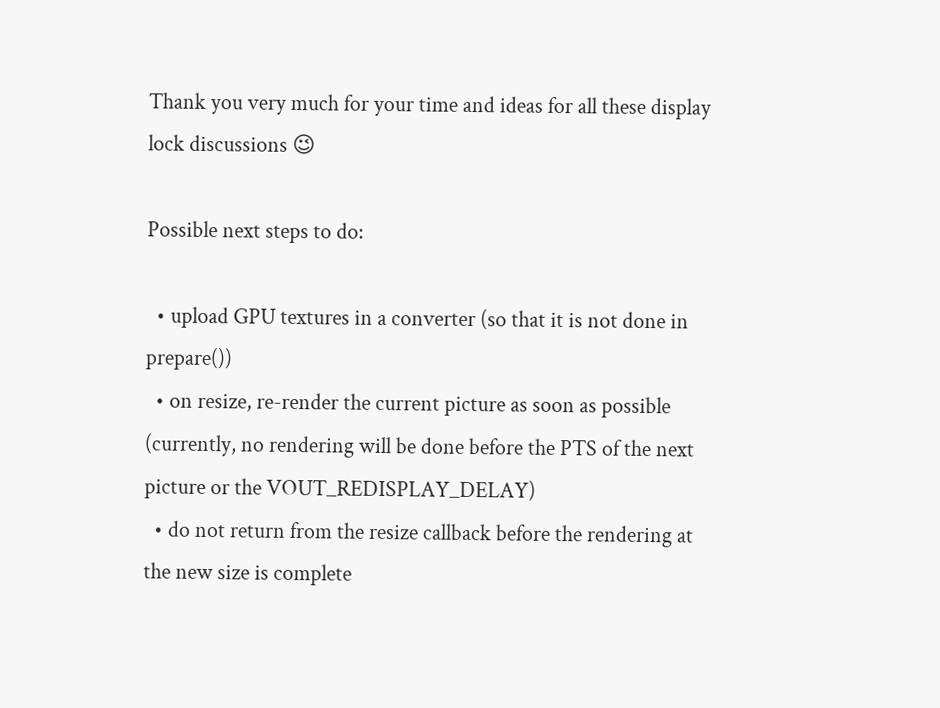Thank you very much for your time and ideas for all these display lock discussions 😉

Possible next steps to do:

  • upload GPU textures in a converter (so that it is not done in prepare())
  • on resize, re-render the current picture as soon as possible (currently, no rendering will be done before the PTS of the next picture or the VOUT_REDISPLAY_DELAY)
  • do not return from the resize callback before the rendering at the new size is complete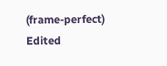(frame-perfect)
Edited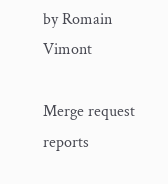by Romain Vimont

Merge request reports